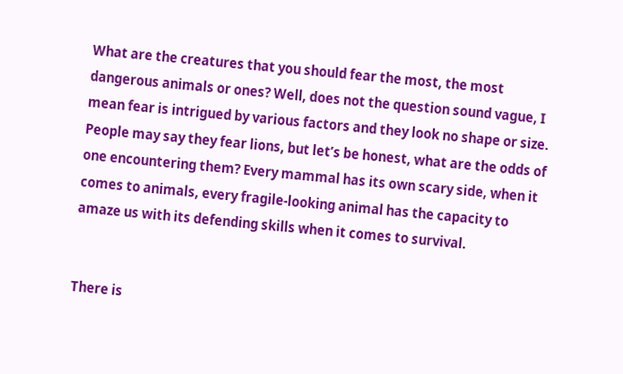What are the creatures that you should fear the most, the most dangerous animals or ones? Well, does not the question sound vague, I mean fear is intrigued by various factors and they look no shape or size. People may say they fear lions, but let’s be honest, what are the odds of one encountering them? Every mammal has its own scary side, when it comes to animals, every fragile-looking animal has the capacity to amaze us with its defending skills when it comes to survival.


There is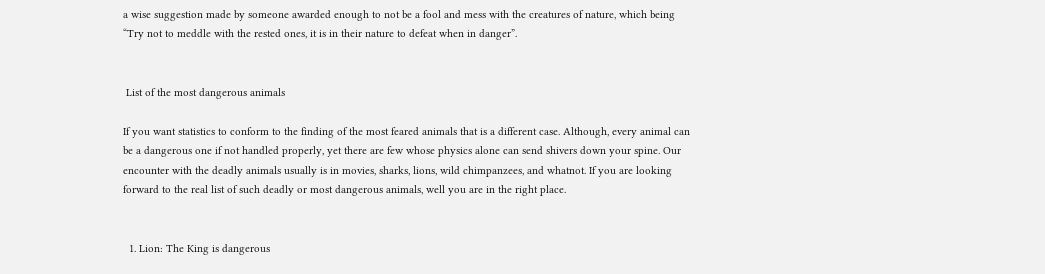a wise suggestion made by someone awarded enough to not be a fool and mess with the creatures of nature, which being “Try not to meddle with the rested ones, it is in their nature to defeat when in danger”.


 List of the most dangerous animals

If you want statistics to conform to the finding of the most feared animals that is a different case. Although, every animal can be a dangerous one if not handled properly, yet there are few whose physics alone can send shivers down your spine. Our encounter with the deadly animals usually is in movies, sharks, lions, wild chimpanzees, and whatnot. If you are looking forward to the real list of such deadly or most dangerous animals, well you are in the right place.


  1. Lion: The King is dangerous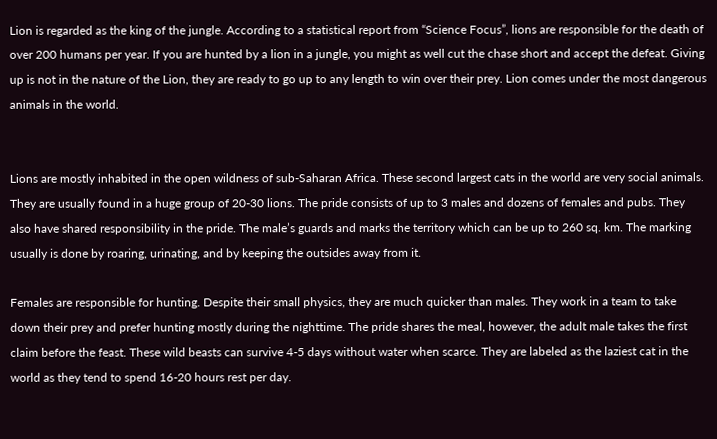Lion is regarded as the king of the jungle. According to a statistical report from “Science Focus”, lions are responsible for the death of over 200 humans per year. If you are hunted by a lion in a jungle, you might as well cut the chase short and accept the defeat. Giving up is not in the nature of the Lion, they are ready to go up to any length to win over their prey. Lion comes under the most dangerous animals in the world.


Lions are mostly inhabited in the open wildness of sub-Saharan Africa. These second largest cats in the world are very social animals. They are usually found in a huge group of 20-30 lions. The pride consists of up to 3 males and dozens of females and pubs. They also have shared responsibility in the pride. The male’s guards and marks the territory which can be up to 260 sq. km. The marking usually is done by roaring, urinating, and by keeping the outsides away from it.

Females are responsible for hunting. Despite their small physics, they are much quicker than males. They work in a team to take down their prey and prefer hunting mostly during the nighttime. The pride shares the meal, however, the adult male takes the first claim before the feast. These wild beasts can survive 4-5 days without water when scarce. They are labeled as the laziest cat in the world as they tend to spend 16-20 hours rest per day.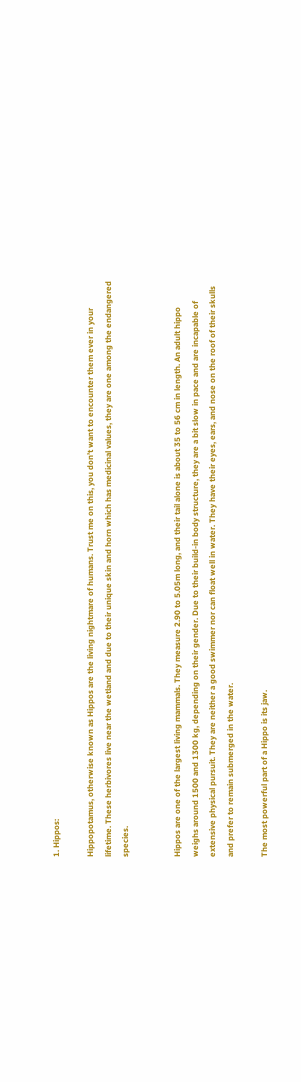1. Hippos:

Hippopotamus, otherwise known as Hippos are the living nightmare of humans. Trust me on this, you don’t want to encounter them ever in your lifetime. These herbivores live near the wetland and due to their unique skin and horn which has medicinal values, they are one among the endangered species.


Hippos are one of the largest living mammals. They measure 2.90 to 5.05m long, and their tail alone is about 35 to 56 cm in length. An adult hippo weighs around 1500 and 1300 kg, depending on their gender. Due to their build-in body structure, they are a bit slow in pace and are incapable of extensive physical pursuit. They are neither a good swimmer nor can float well in water. They have their eyes, ears, and nose on the roof of their skulls and prefer to remain submerged in the water.

The most powerful part of a Hippo is its jaw.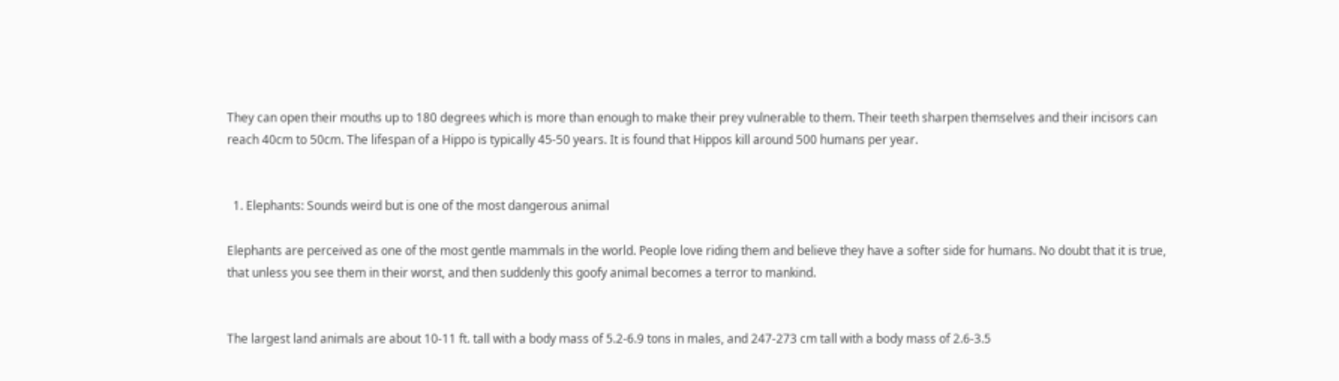They can open their mouths up to 180 degrees which is more than enough to make their prey vulnerable to them. Their teeth sharpen themselves and their incisors can reach 40cm to 50cm. The lifespan of a Hippo is typically 45-50 years. It is found that Hippos kill around 500 humans per year.


  1. Elephants: Sounds weird but is one of the most dangerous animal

Elephants are perceived as one of the most gentle mammals in the world. People love riding them and believe they have a softer side for humans. No doubt that it is true, that unless you see them in their worst, and then suddenly this goofy animal becomes a terror to mankind.


The largest land animals are about 10-11 ft. tall with a body mass of 5.2-6.9 tons in males, and 247-273 cm tall with a body mass of 2.6-3.5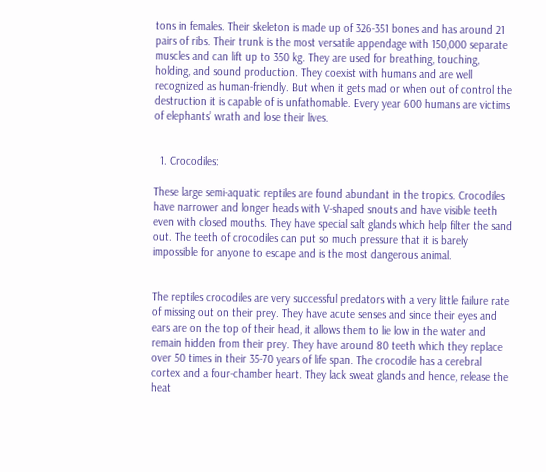tons in females. Their skeleton is made up of 326-351 bones and has around 21 pairs of ribs. Their trunk is the most versatile appendage with 150,000 separate muscles and can lift up to 350 kg. They are used for breathing, touching, holding, and sound production. They coexist with humans and are well recognized as human-friendly. But when it gets mad or when out of control the destruction it is capable of is unfathomable. Every year 600 humans are victims of elephants’ wrath and lose their lives.


  1. Crocodiles:

These large semi-aquatic reptiles are found abundant in the tropics. Crocodiles have narrower and longer heads with V-shaped snouts and have visible teeth even with closed mouths. They have special salt glands which help filter the sand out. The teeth of crocodiles can put so much pressure that it is barely impossible for anyone to escape and is the most dangerous animal.


The reptiles crocodiles are very successful predators with a very little failure rate of missing out on their prey. They have acute senses and since their eyes and ears are on the top of their head, it allows them to lie low in the water and remain hidden from their prey. They have around 80 teeth which they replace over 50 times in their 35-70 years of life span. The crocodile has a cerebral cortex and a four-chamber heart. They lack sweat glands and hence, release the heat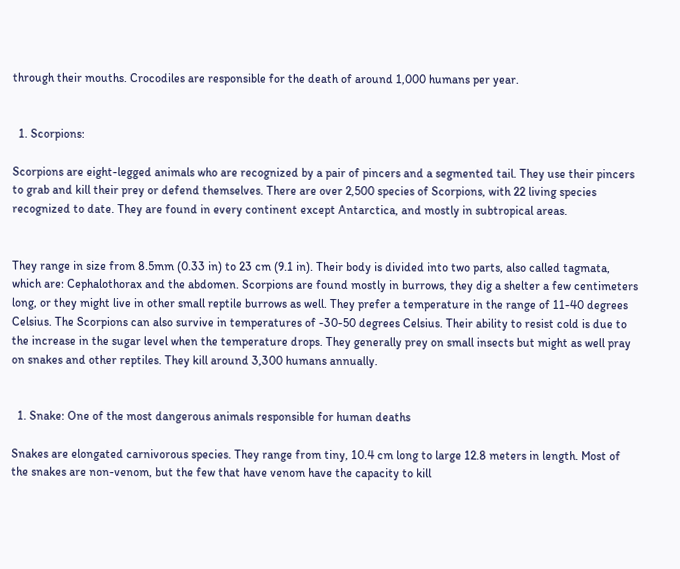through their mouths. Crocodiles are responsible for the death of around 1,000 humans per year.


  1. Scorpions:

Scorpions are eight-legged animals who are recognized by a pair of pincers and a segmented tail. They use their pincers to grab and kill their prey or defend themselves. There are over 2,500 species of Scorpions, with 22 living species recognized to date. They are found in every continent except Antarctica, and mostly in subtropical areas.


They range in size from 8.5mm (0.33 in) to 23 cm (9.1 in). Their body is divided into two parts, also called tagmata, which are: Cephalothorax and the abdomen. Scorpions are found mostly in burrows, they dig a shelter a few centimeters long, or they might live in other small reptile burrows as well. They prefer a temperature in the range of 11-40 degrees Celsius. The Scorpions can also survive in temperatures of -30-50 degrees Celsius. Their ability to resist cold is due to the increase in the sugar level when the temperature drops. They generally prey on small insects but might as well pray on snakes and other reptiles. They kill around 3,300 humans annually.


  1. Snake: One of the most dangerous animals responsible for human deaths

Snakes are elongated carnivorous species. They range from tiny, 10.4 cm long to large 12.8 meters in length. Most of the snakes are non-venom, but the few that have venom have the capacity to kill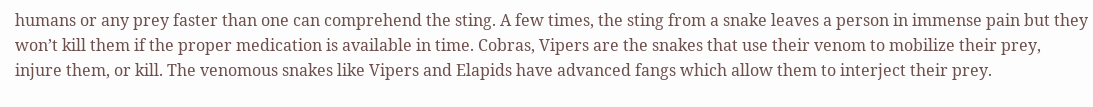humans or any prey faster than one can comprehend the sting. A few times, the sting from a snake leaves a person in immense pain but they won’t kill them if the proper medication is available in time. Cobras, Vipers are the snakes that use their venom to mobilize their prey, injure them, or kill. The venomous snakes like Vipers and Elapids have advanced fangs which allow them to interject their prey.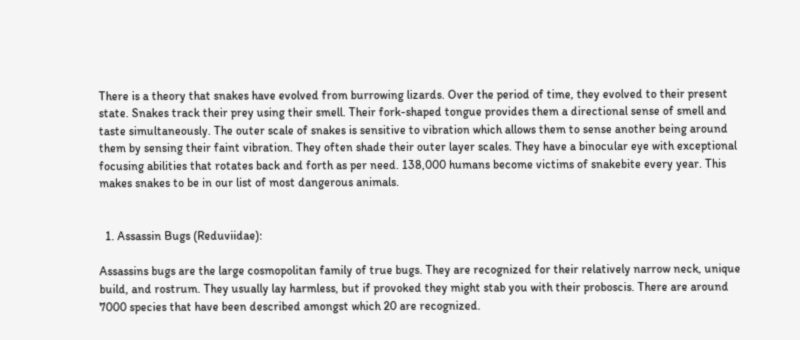There is a theory that snakes have evolved from burrowing lizards. Over the period of time, they evolved to their present state. Snakes track their prey using their smell. Their fork-shaped tongue provides them a directional sense of smell and taste simultaneously. The outer scale of snakes is sensitive to vibration which allows them to sense another being around them by sensing their faint vibration. They often shade their outer layer scales. They have a binocular eye with exceptional focusing abilities that rotates back and forth as per need. 138,000 humans become victims of snakebite every year. This makes snakes to be in our list of most dangerous animals.


  1. Assassin Bugs (Reduviidae):

Assassins bugs are the large cosmopolitan family of true bugs. They are recognized for their relatively narrow neck, unique build, and rostrum. They usually lay harmless, but if provoked they might stab you with their proboscis. There are around 7000 species that have been described amongst which 20 are recognized.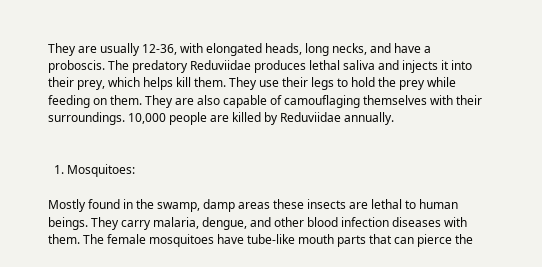They are usually 12-36, with elongated heads, long necks, and have a proboscis. The predatory Reduviidae produces lethal saliva and injects it into their prey, which helps kill them. They use their legs to hold the prey while feeding on them. They are also capable of camouflaging themselves with their surroundings. 10,000 people are killed by Reduviidae annually.


  1. Mosquitoes:

Mostly found in the swamp, damp areas these insects are lethal to human beings. They carry malaria, dengue, and other blood infection diseases with them. The female mosquitoes have tube-like mouth parts that can pierce the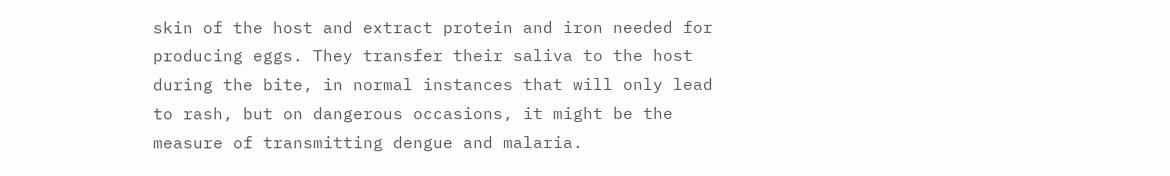skin of the host and extract protein and iron needed for producing eggs. They transfer their saliva to the host during the bite, in normal instances that will only lead to rash, but on dangerous occasions, it might be the measure of transmitting dengue and malaria.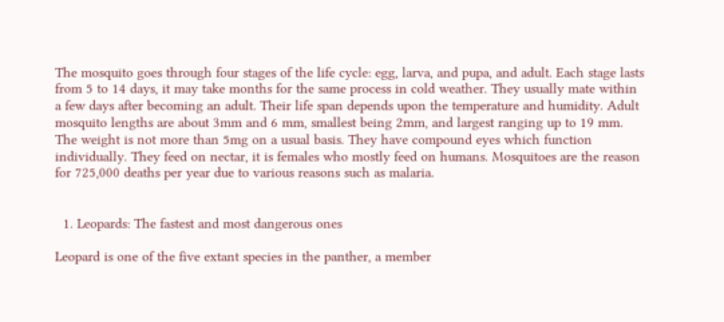The mosquito goes through four stages of the life cycle: egg, larva, and pupa, and adult. Each stage lasts from 5 to 14 days, it may take months for the same process in cold weather. They usually mate within a few days after becoming an adult. Their life span depends upon the temperature and humidity. Adult mosquito lengths are about 3mm and 6 mm, smallest being 2mm, and largest ranging up to 19 mm. The weight is not more than 5mg on a usual basis. They have compound eyes which function individually. They feed on nectar, it is females who mostly feed on humans. Mosquitoes are the reason for 725,000 deaths per year due to various reasons such as malaria.


  1. Leopards: The fastest and most dangerous ones

Leopard is one of the five extant species in the panther, a member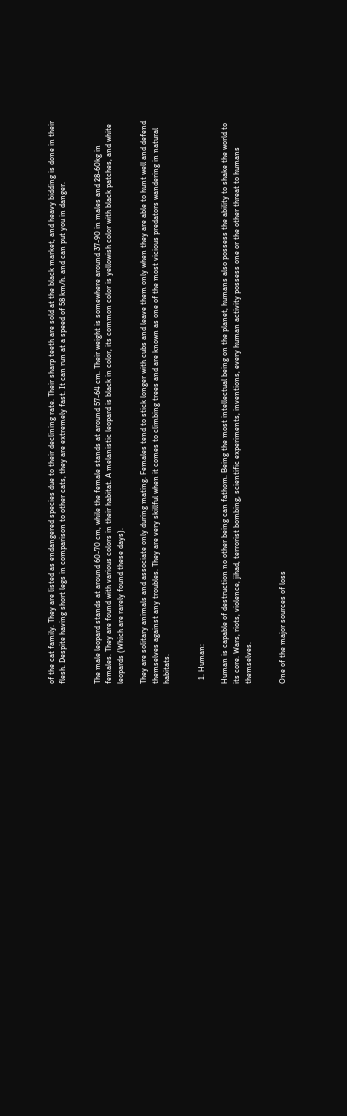of the cat family. They are listed as endangered species due to their declining rate. Their sharp teeth are sold at the black market, and heavy bidding is done in their flesh. Despite having short legs in comparison to other cats, they are extremely fast. It can run at a speed of 58 km/h. and can put you in danger.


The male leopard stands at around 60-70 cm, while the female stands at around 57-64 cm. Their weight is somewhere around 37-90 in males and 28-60kg in females. They are found with various colors in their habitat. A melanistic leopard is black in color, its common color is yellowish color with black patches, and white leopards (Which are rarely found these days).

They are solitary animals and associate only during mating. Females tend to stick longer with cubs and leave them only when they are able to hunt well and defend themselves against any troubles. They are very skillful when it comes to climbing trees and are known as one of the most vicious predators wandering in natural habitats.


  1. Human:

Human is capable of destruction no other being can fathom. Being the most intellectual being on the planet, humans also possess the ability to shake the world to its core. Wars, riots, violence, jihad, terrorist bombing, scientific experiments, inventions, every human activity possess one or the other threat to humans themselves.


One of the major sources of loss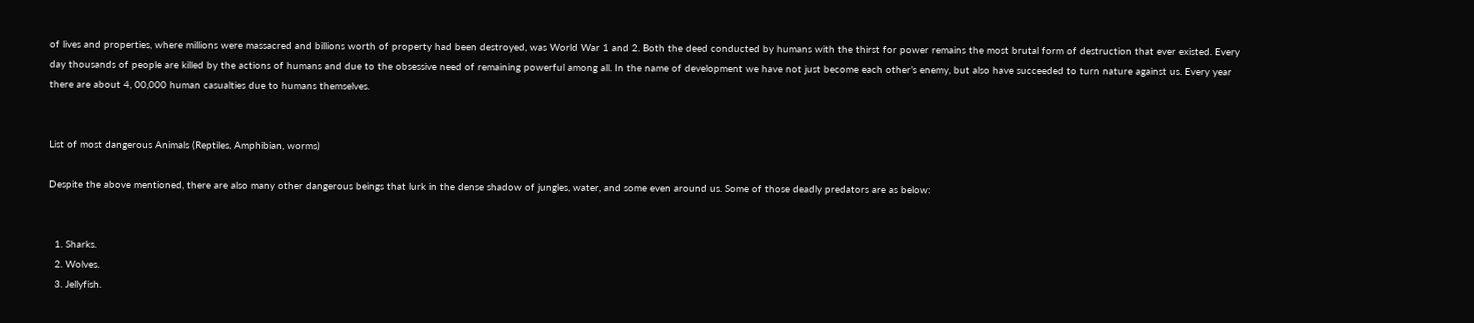of lives and properties, where millions were massacred and billions worth of property had been destroyed, was World War 1 and 2. Both the deed conducted by humans with the thirst for power remains the most brutal form of destruction that ever existed. Every day thousands of people are killed by the actions of humans and due to the obsessive need of remaining powerful among all. In the name of development we have not just become each other’s enemy, but also have succeeded to turn nature against us. Every year there are about 4, 00,000 human casualties due to humans themselves.


List of most dangerous Animals (Reptiles, Amphibian, worms)

Despite the above mentioned, there are also many other dangerous beings that lurk in the dense shadow of jungles, water, and some even around us. Some of those deadly predators are as below:


  1. Sharks.
  2. Wolves.
  3. Jellyfish.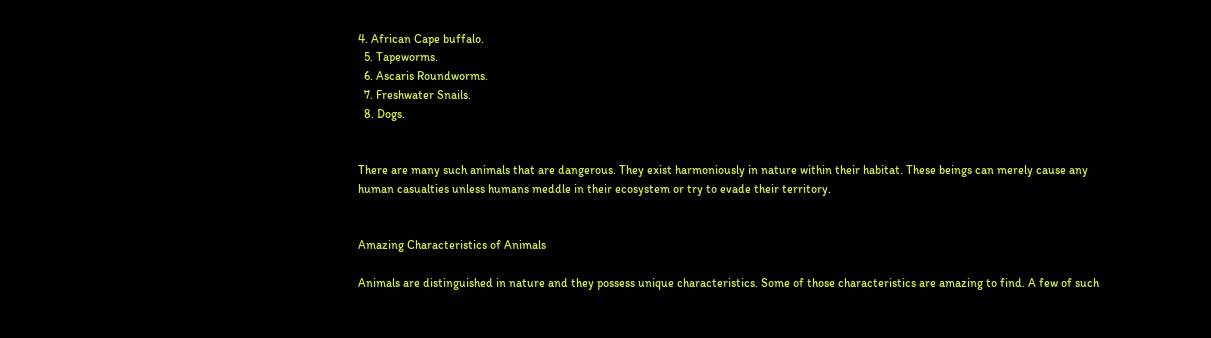4. African Cape buffalo.
  5. Tapeworms.
  6. Ascaris Roundworms.
  7. Freshwater Snails.
  8. Dogs.


There are many such animals that are dangerous. They exist harmoniously in nature within their habitat. These beings can merely cause any human casualties unless humans meddle in their ecosystem or try to evade their territory.


Amazing Characteristics of Animals

Animals are distinguished in nature and they possess unique characteristics. Some of those characteristics are amazing to find. A few of such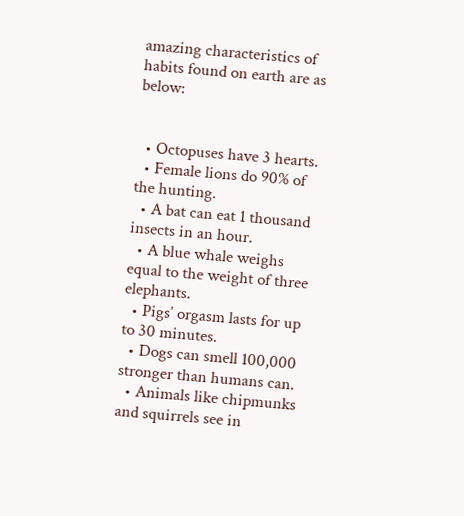amazing characteristics of habits found on earth are as below:


  • Octopuses have 3 hearts.
  • Female lions do 90% of the hunting.
  • A bat can eat 1 thousand insects in an hour.
  • A blue whale weighs equal to the weight of three elephants.
  • Pigs’ orgasm lasts for up to 30 minutes.
  • Dogs can smell 100,000 stronger than humans can.
  • Animals like chipmunks and squirrels see in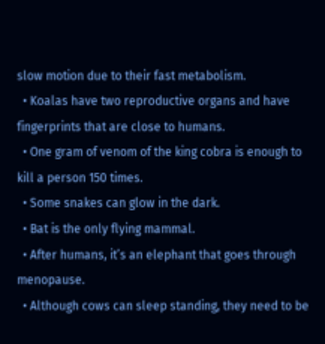slow motion due to their fast metabolism.
  • Koalas have two reproductive organs and have fingerprints that are close to humans.
  • One gram of venom of the king cobra is enough to kill a person 150 times.
  • Some snakes can glow in the dark.
  • Bat is the only flying mammal.
  • After humans, it’s an elephant that goes through menopause.
  • Although cows can sleep standing, they need to be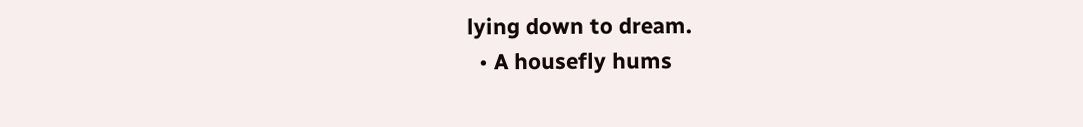lying down to dream.
  • A housefly hums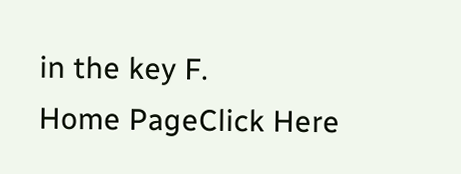in the key F.
Home PageClick Here